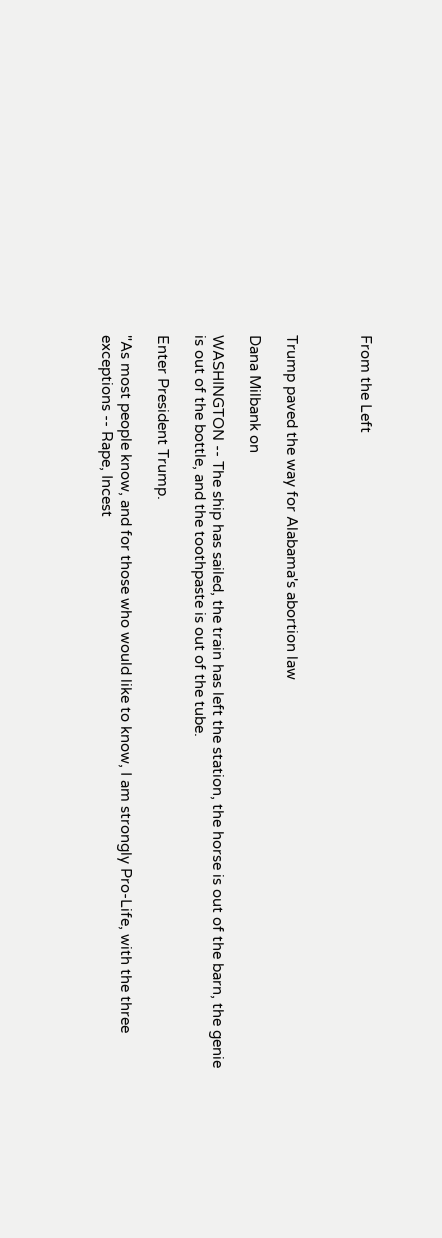From the Left



Trump paved the way for Alabama's abortion law

Dana Milbank on

WASHINGTON -- The ship has sailed, the train has left the station, the horse is out of the barn, the genie is out of the bottle, and the toothpaste is out of the tube.

Enter President Trump.

"As most people know, and for those who would like to know, I am strongly Pro-Life, with the three exceptions -- Rape, Incest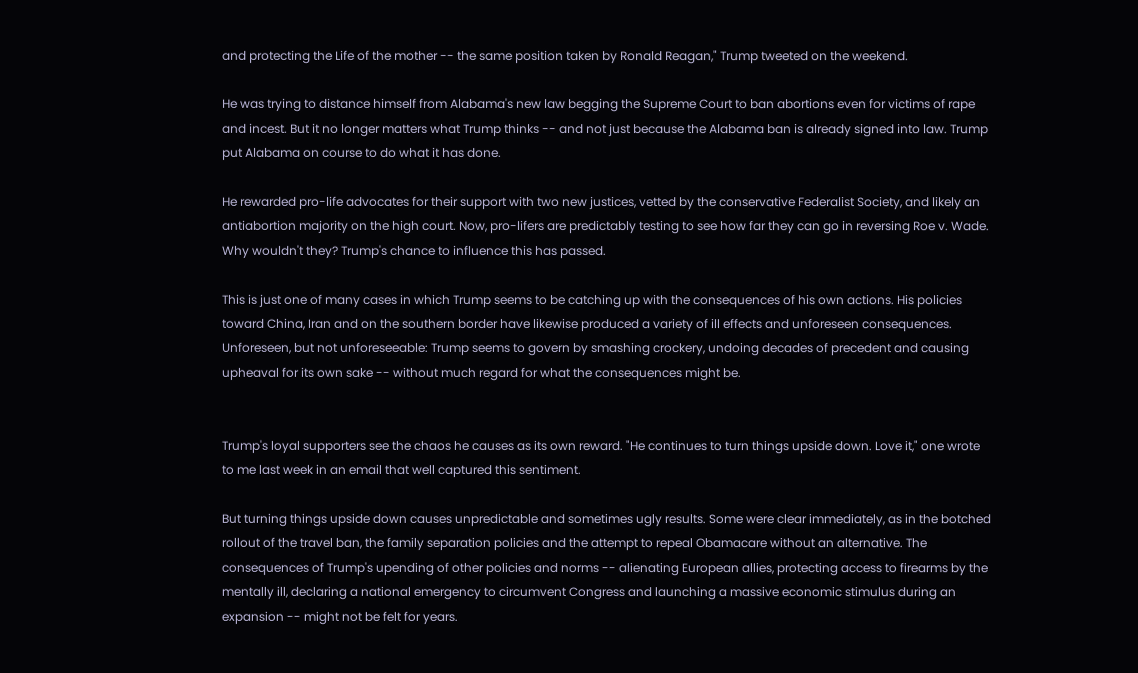and protecting the Life of the mother -- the same position taken by Ronald Reagan," Trump tweeted on the weekend.

He was trying to distance himself from Alabama's new law begging the Supreme Court to ban abortions even for victims of rape and incest. But it no longer matters what Trump thinks -- and not just because the Alabama ban is already signed into law. Trump put Alabama on course to do what it has done.

He rewarded pro-life advocates for their support with two new justices, vetted by the conservative Federalist Society, and likely an antiabortion majority on the high court. Now, pro-lifers are predictably testing to see how far they can go in reversing Roe v. Wade. Why wouldn't they? Trump's chance to influence this has passed.

This is just one of many cases in which Trump seems to be catching up with the consequences of his own actions. His policies toward China, Iran and on the southern border have likewise produced a variety of ill effects and unforeseen consequences. Unforeseen, but not unforeseeable: Trump seems to govern by smashing crockery, undoing decades of precedent and causing upheaval for its own sake -- without much regard for what the consequences might be.


Trump's loyal supporters see the chaos he causes as its own reward. "He continues to turn things upside down. Love it," one wrote to me last week in an email that well captured this sentiment.

But turning things upside down causes unpredictable and sometimes ugly results. Some were clear immediately, as in the botched rollout of the travel ban, the family separation policies and the attempt to repeal Obamacare without an alternative. The consequences of Trump's upending of other policies and norms -- alienating European allies, protecting access to firearms by the mentally ill, declaring a national emergency to circumvent Congress and launching a massive economic stimulus during an expansion -- might not be felt for years.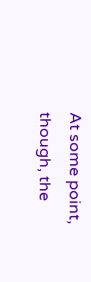At some point, though, the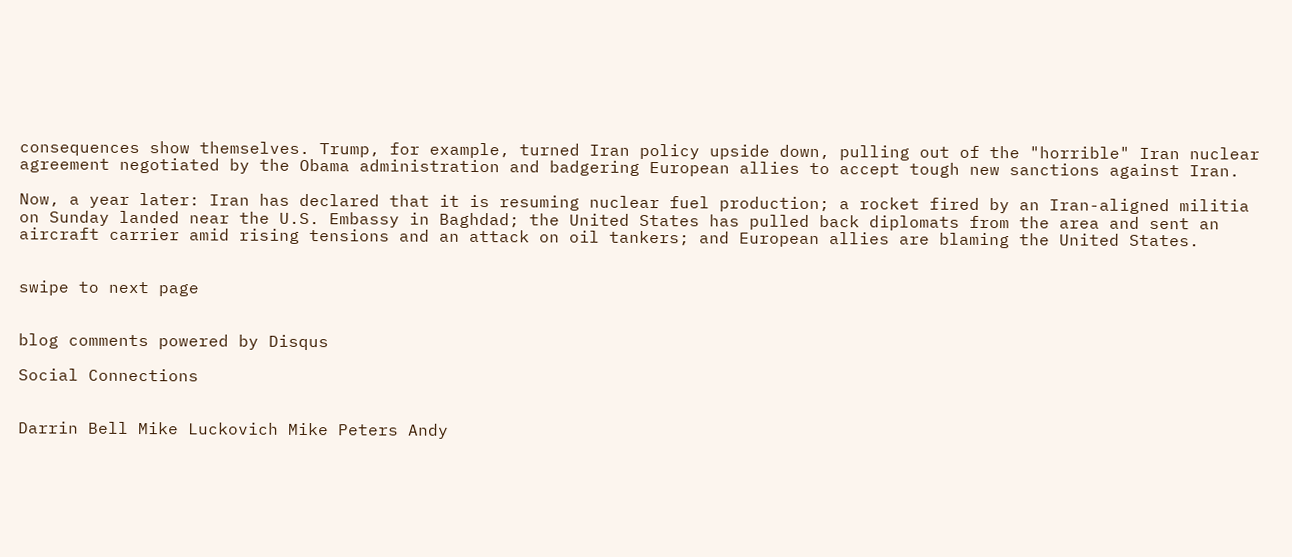consequences show themselves. Trump, for example, turned Iran policy upside down, pulling out of the "horrible" Iran nuclear agreement negotiated by the Obama administration and badgering European allies to accept tough new sanctions against Iran.

Now, a year later: Iran has declared that it is resuming nuclear fuel production; a rocket fired by an Iran-aligned militia on Sunday landed near the U.S. Embassy in Baghdad; the United States has pulled back diplomats from the area and sent an aircraft carrier amid rising tensions and an attack on oil tankers; and European allies are blaming the United States.


swipe to next page


blog comments powered by Disqus

Social Connections


Darrin Bell Mike Luckovich Mike Peters Andy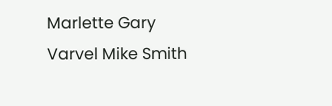Marlette Gary Varvel Mike Smith